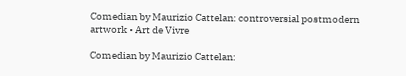Comedian by Maurizio Cattelan: controversial postmodern artwork • Art de Vivre

Comedian by Maurizio Cattelan: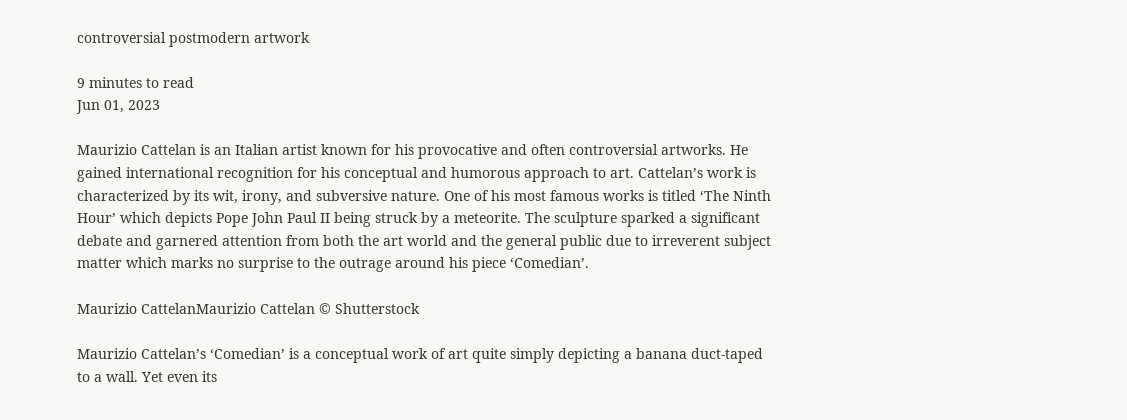controversial postmodern artwork

9 minutes to read
Jun 01, 2023

Maurizio Cattelan is an Italian artist known for his provocative and often controversial artworks. He gained international recognition for his conceptual and humorous approach to art. Cattelan’s work is characterized by its wit, irony, and subversive nature. One of his most famous works is titled ‘The Ninth Hour’ which depicts Pope John Paul II being struck by a meteorite. The sculpture sparked a significant debate and garnered attention from both the art world and the general public due to irreverent subject matter which marks no surprise to the outrage around his piece ‘Comedian’.

Maurizio CattelanMaurizio Cattelan © Shutterstock

Maurizio Cattelan’s ‘Comedian’ is a conceptual work of art quite simply depicting a banana duct-taped to a wall. Yet even its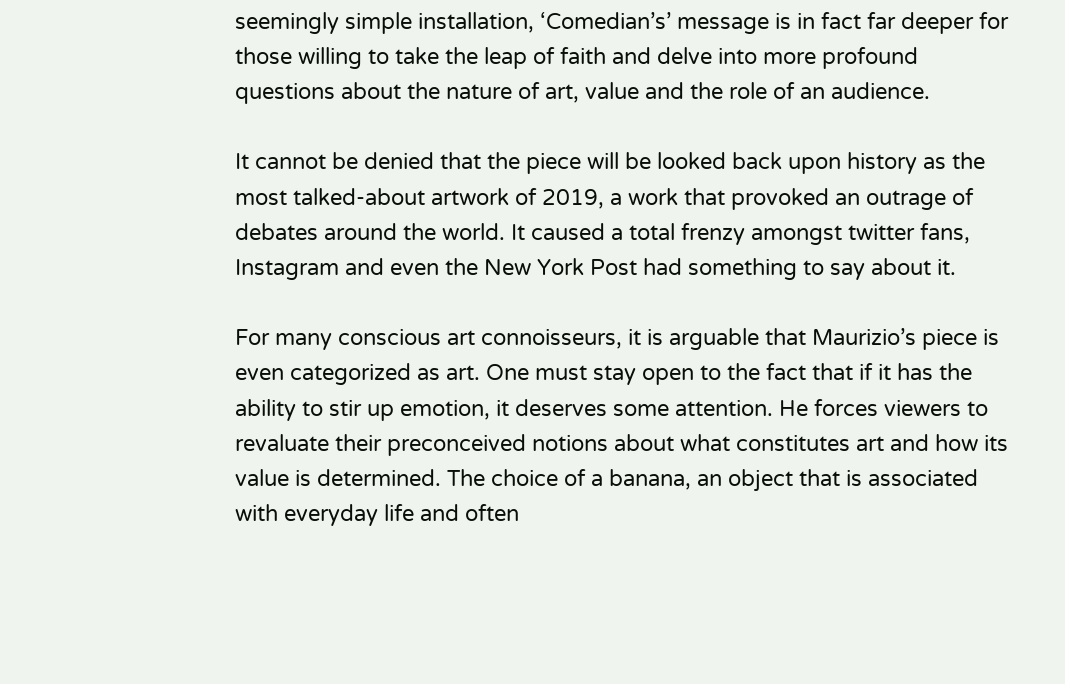seemingly simple installation, ‘Comedian’s’ message is in fact far deeper for those willing to take the leap of faith and delve into more profound questions about the nature of art, value and the role of an audience.

It cannot be denied that the piece will be looked back upon history as the most talked-about artwork of 2019, a work that provoked an outrage of debates around the world. It caused a total frenzy amongst twitter fans, Instagram and even the New York Post had something to say about it.

For many conscious art connoisseurs, it is arguable that Maurizio’s piece is even categorized as art. One must stay open to the fact that if it has the ability to stir up emotion, it deserves some attention. He forces viewers to revaluate their preconceived notions about what constitutes art and how its value is determined. The choice of a banana, an object that is associated with everyday life and often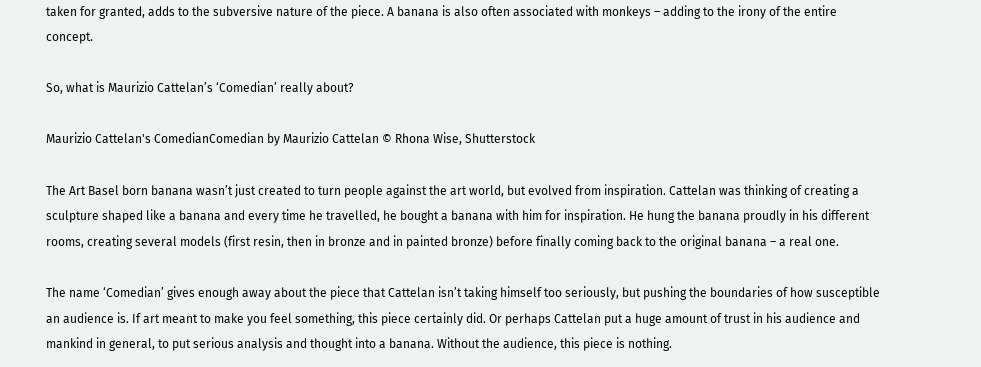taken for granted, adds to the subversive nature of the piece. A banana is also often associated with monkeys – adding to the irony of the entire concept.

So, what is Maurizio Cattelan’s ‘Comedian’ really about?

Maurizio Cattelan's ComedianComedian by Maurizio Cattelan © Rhona Wise, Shutterstock

The Art Basel born banana wasn’t just created to turn people against the art world, but evolved from inspiration. Cattelan was thinking of creating a sculpture shaped like a banana and every time he travelled, he bought a banana with him for inspiration. He hung the banana proudly in his different rooms, creating several models (first resin, then in bronze and in painted bronze) before finally coming back to the original banana – a real one.

The name ‘Comedian’ gives enough away about the piece that Cattelan isn’t taking himself too seriously, but pushing the boundaries of how susceptible an audience is. If art meant to make you feel something, this piece certainly did. Or perhaps Cattelan put a huge amount of trust in his audience and mankind in general, to put serious analysis and thought into a banana. Without the audience, this piece is nothing.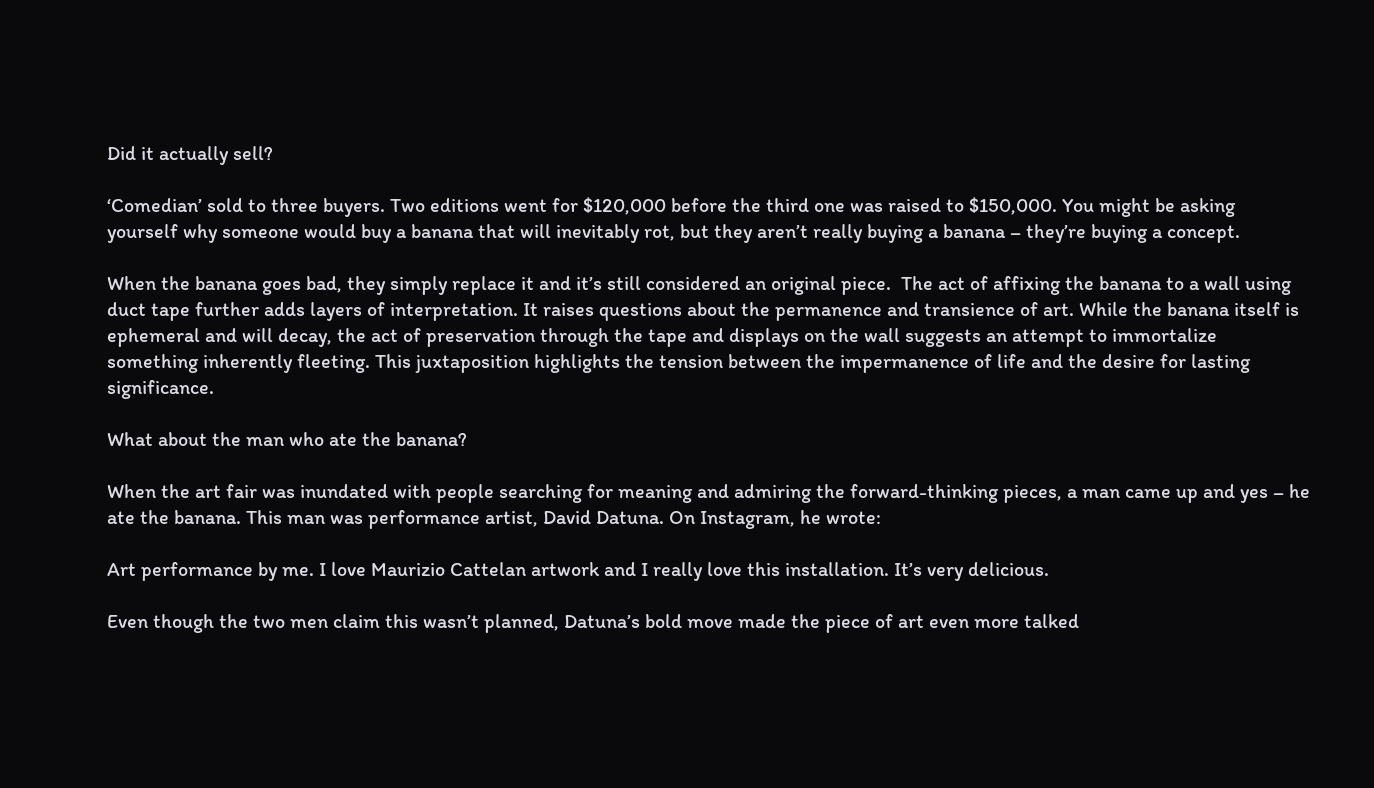Did it actually sell?

‘Comedian’ sold to three buyers. Two editions went for $120,000 before the third one was raised to $150,000. You might be asking yourself why someone would buy a banana that will inevitably rot, but they aren’t really buying a banana – they’re buying a concept.

When the banana goes bad, they simply replace it and it’s still considered an original piece.  The act of affixing the banana to a wall using duct tape further adds layers of interpretation. It raises questions about the permanence and transience of art. While the banana itself is ephemeral and will decay, the act of preservation through the tape and displays on the wall suggests an attempt to immortalize something inherently fleeting. This juxtaposition highlights the tension between the impermanence of life and the desire for lasting significance.

What about the man who ate the banana?

When the art fair was inundated with people searching for meaning and admiring the forward-thinking pieces, a man came up and yes – he ate the banana. This man was performance artist, David Datuna. On Instagram, he wrote:

Art performance by me. I love Maurizio Cattelan artwork and I really love this installation. It’s very delicious.

Even though the two men claim this wasn’t planned, Datuna’s bold move made the piece of art even more talked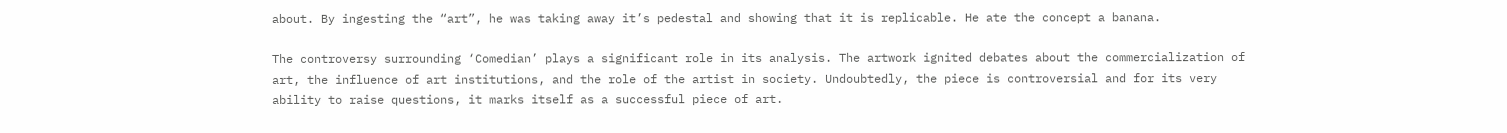about. By ingesting the “art”, he was taking away it’s pedestal and showing that it is replicable. He ate the concept a banana.

The controversy surrounding ‘Comedian’ plays a significant role in its analysis. The artwork ignited debates about the commercialization of art, the influence of art institutions, and the role of the artist in society. Undoubtedly, the piece is controversial and for its very ability to raise questions, it marks itself as a successful piece of art.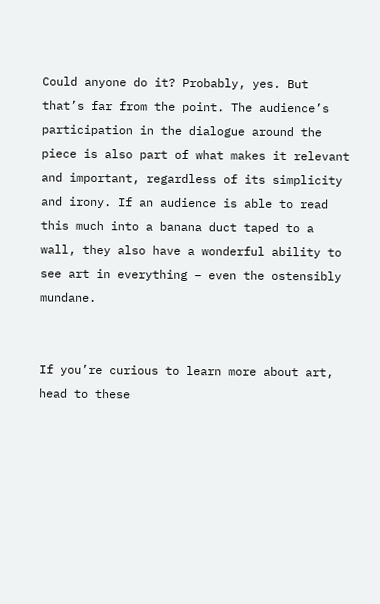Could anyone do it? Probably, yes. But that’s far from the point. The audience’s participation in the dialogue around the piece is also part of what makes it relevant and important, regardless of its simplicity and irony. If an audience is able to read this much into a banana duct taped to a wall, they also have a wonderful ability to see art in everything – even the ostensibly mundane.


If you’re curious to learn more about art, head to these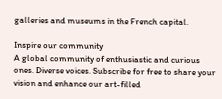galleries and museums in the French capital.

Inspire our community
A global community of enthusiastic and curious ones. Diverse voices. Subscribe for free to share your vision and enhance our art-filled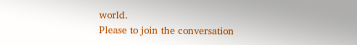world.
Please to join the conversation